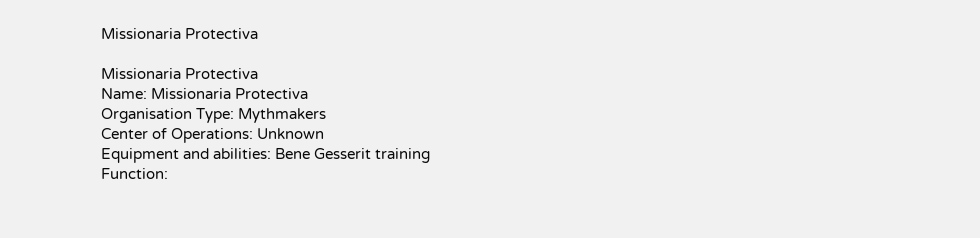Missionaria Protectiva

Missionaria Protectiva
Name: Missionaria Protectiva
Organisation Type: Mythmakers
Center of Operations: Unknown
Equipment and abilities: Bene Gesserit training
Function: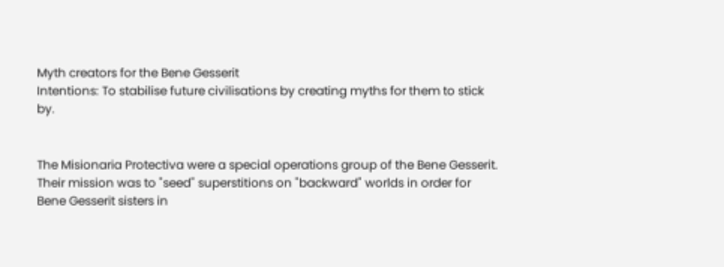Myth creators for the Bene Gesserit
Intentions: To stabilise future civilisations by creating myths for them to stick by.


The Misionaria Protectiva were a special operations group of the Bene Gesserit. Their mission was to "seed" superstitions on "backward" worlds in order for Bene Gesserit sisters in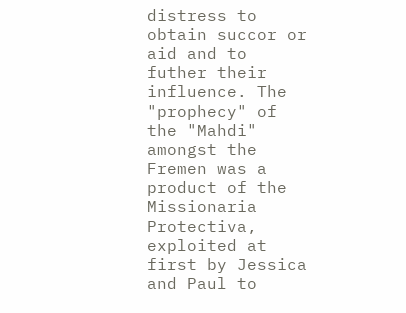distress to obtain succor or aid and to futher their influence. The "prophecy" of the "Mahdi" amongst the Fremen was a product of the Missionaria Protectiva, exploited at first by Jessica and Paul to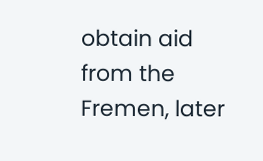obtain aid from the Fremen, later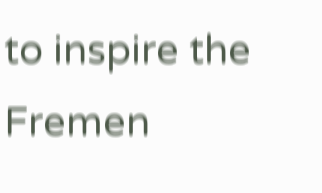to inspire the Fremen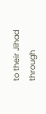to their Jihad through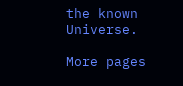the known Universe.

More pages